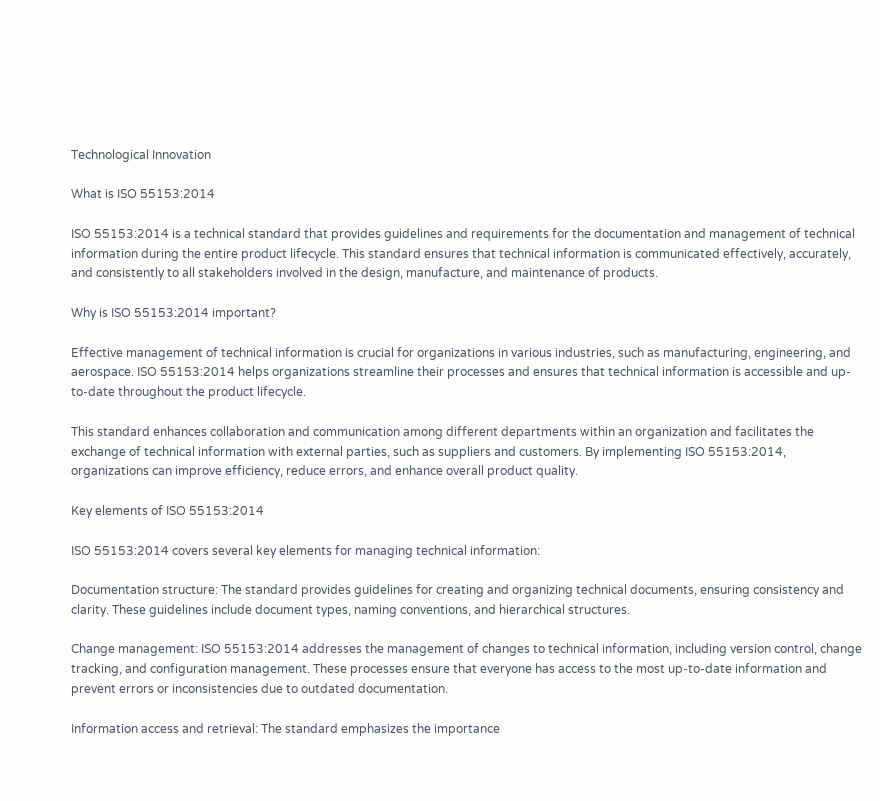Technological Innovation

What is ISO 55153:2014

ISO 55153:2014 is a technical standard that provides guidelines and requirements for the documentation and management of technical information during the entire product lifecycle. This standard ensures that technical information is communicated effectively, accurately, and consistently to all stakeholders involved in the design, manufacture, and maintenance of products.

Why is ISO 55153:2014 important?

Effective management of technical information is crucial for organizations in various industries, such as manufacturing, engineering, and aerospace. ISO 55153:2014 helps organizations streamline their processes and ensures that technical information is accessible and up-to-date throughout the product lifecycle.

This standard enhances collaboration and communication among different departments within an organization and facilitates the exchange of technical information with external parties, such as suppliers and customers. By implementing ISO 55153:2014, organizations can improve efficiency, reduce errors, and enhance overall product quality.

Key elements of ISO 55153:2014

ISO 55153:2014 covers several key elements for managing technical information:

Documentation structure: The standard provides guidelines for creating and organizing technical documents, ensuring consistency and clarity. These guidelines include document types, naming conventions, and hierarchical structures.

Change management: ISO 55153:2014 addresses the management of changes to technical information, including version control, change tracking, and configuration management. These processes ensure that everyone has access to the most up-to-date information and prevent errors or inconsistencies due to outdated documentation.

Information access and retrieval: The standard emphasizes the importance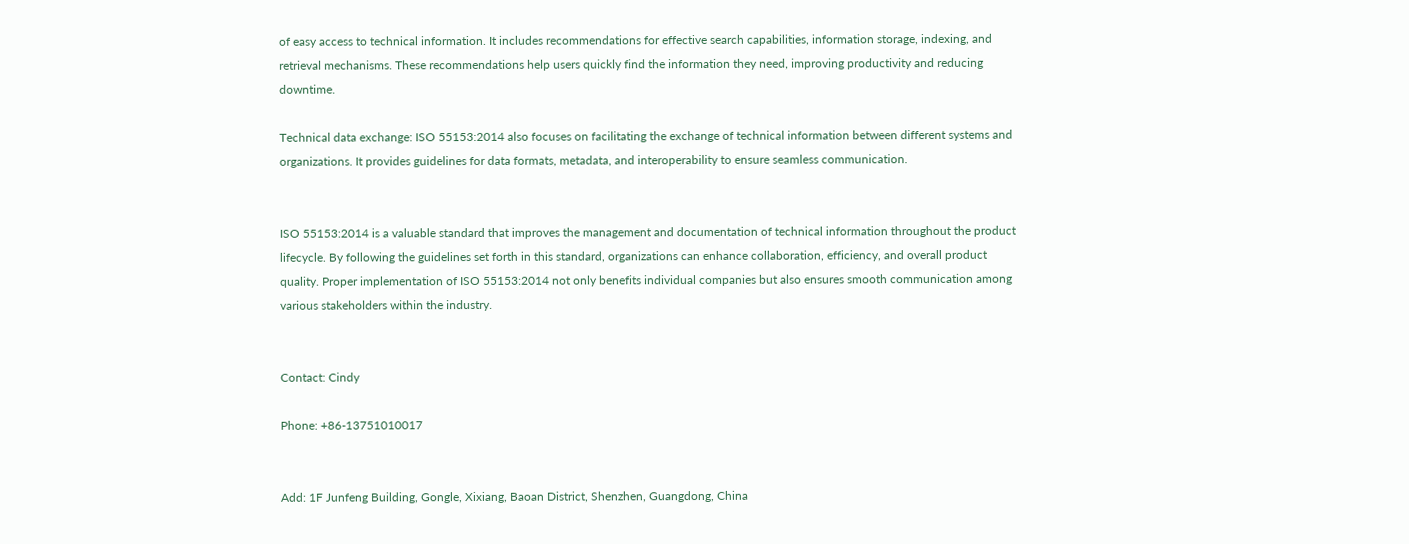of easy access to technical information. It includes recommendations for effective search capabilities, information storage, indexing, and retrieval mechanisms. These recommendations help users quickly find the information they need, improving productivity and reducing downtime.

Technical data exchange: ISO 55153:2014 also focuses on facilitating the exchange of technical information between different systems and organizations. It provides guidelines for data formats, metadata, and interoperability to ensure seamless communication.


ISO 55153:2014 is a valuable standard that improves the management and documentation of technical information throughout the product lifecycle. By following the guidelines set forth in this standard, organizations can enhance collaboration, efficiency, and overall product quality. Proper implementation of ISO 55153:2014 not only benefits individual companies but also ensures smooth communication among various stakeholders within the industry.


Contact: Cindy

Phone: +86-13751010017


Add: 1F Junfeng Building, Gongle, Xixiang, Baoan District, Shenzhen, Guangdong, China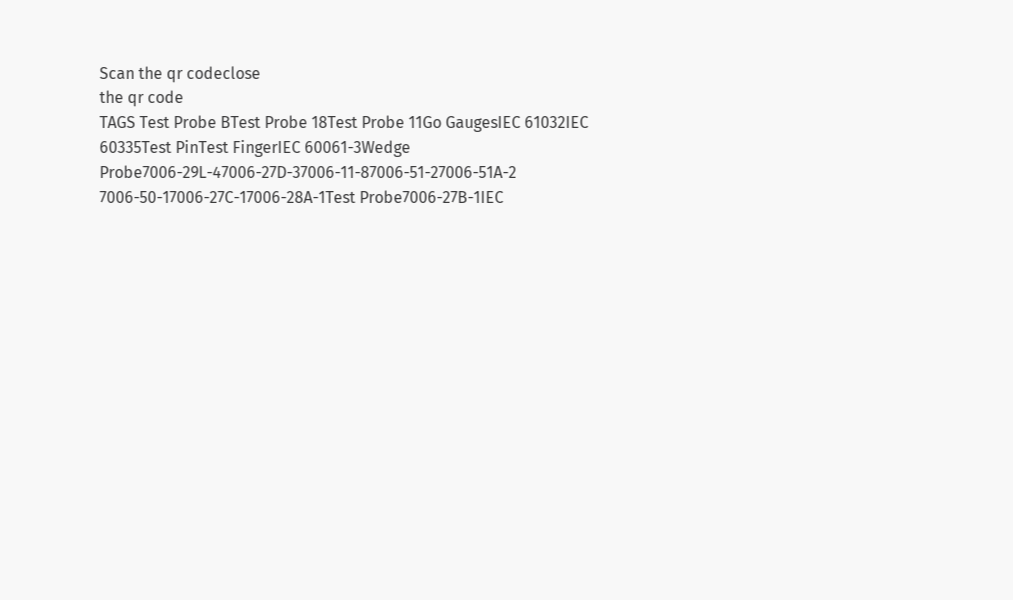Scan the qr codeclose
the qr code
TAGS Test Probe BTest Probe 18Test Probe 11Go GaugesIEC 61032IEC 60335Test PinTest FingerIEC 60061-3Wedge Probe7006-29L-47006-27D-37006-11-87006-51-27006-51A-2 7006-50-17006-27C-17006-28A-1Test Probe7006-27B-1IEC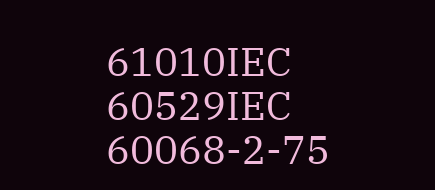61010IEC 60529IEC 60068-2-75